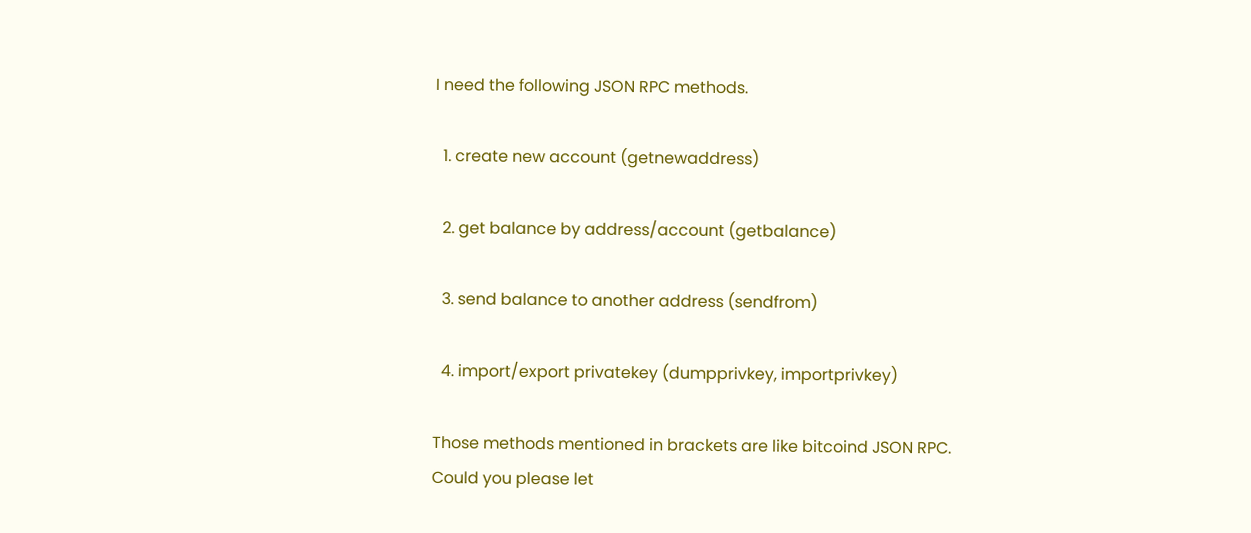I need the following JSON RPC methods.

  1. create new account (getnewaddress)

  2. get balance by address/account (getbalance)

  3. send balance to another address (sendfrom)

  4. import/export privatekey (dumpprivkey, importprivkey)

Those methods mentioned in brackets are like bitcoind JSON RPC. Could you please let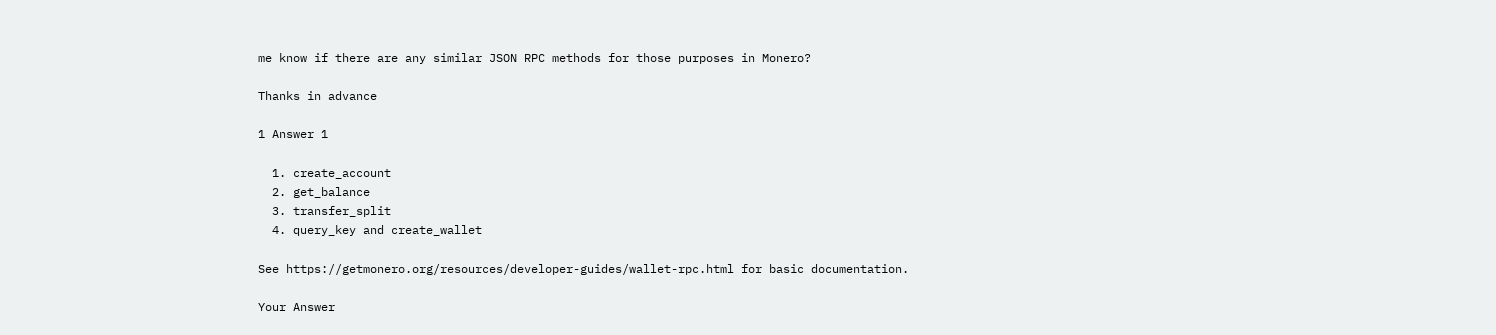me know if there are any similar JSON RPC methods for those purposes in Monero?

Thanks in advance

1 Answer 1

  1. create_account
  2. get_balance
  3. transfer_split
  4. query_key and create_wallet

See https://getmonero.org/resources/developer-guides/wallet-rpc.html for basic documentation.

Your Answer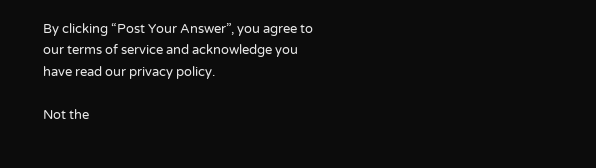By clicking “Post Your Answer”, you agree to our terms of service and acknowledge you have read our privacy policy.

Not the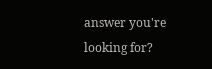answer you're looking for?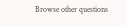Browse other questions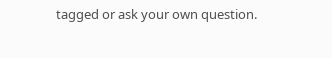tagged or ask your own question.